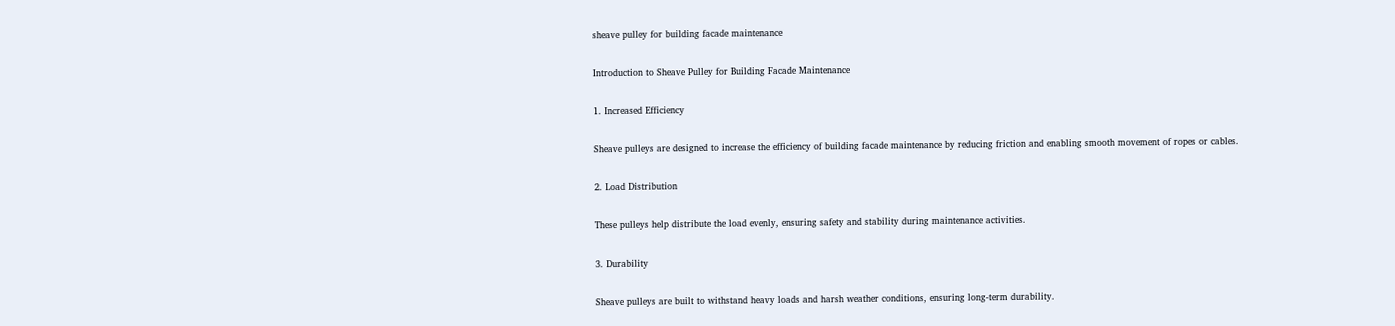sheave pulley for building facade maintenance

Introduction to Sheave Pulley for Building Facade Maintenance

1. Increased Efficiency

Sheave pulleys are designed to increase the efficiency of building facade maintenance by reducing friction and enabling smooth movement of ropes or cables.

2. Load Distribution

These pulleys help distribute the load evenly, ensuring safety and stability during maintenance activities.

3. Durability

Sheave pulleys are built to withstand heavy loads and harsh weather conditions, ensuring long-term durability.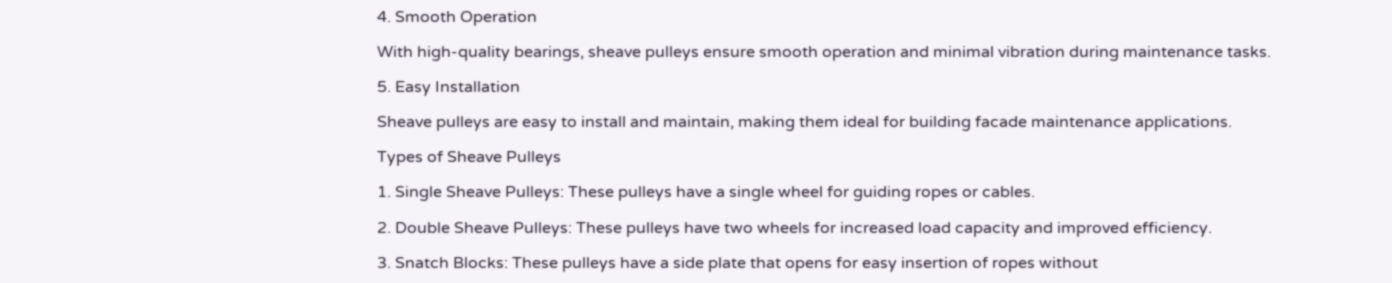4. Smooth Operation

With high-quality bearings, sheave pulleys ensure smooth operation and minimal vibration during maintenance tasks.

5. Easy Installation

Sheave pulleys are easy to install and maintain, making them ideal for building facade maintenance applications.

Types of Sheave Pulleys

1. Single Sheave Pulleys: These pulleys have a single wheel for guiding ropes or cables.

2. Double Sheave Pulleys: These pulleys have two wheels for increased load capacity and improved efficiency.

3. Snatch Blocks: These pulleys have a side plate that opens for easy insertion of ropes without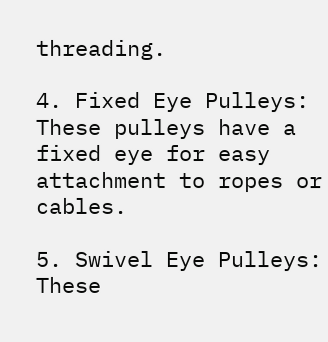threading.

4. Fixed Eye Pulleys: These pulleys have a fixed eye for easy attachment to ropes or cables.

5. Swivel Eye Pulleys: These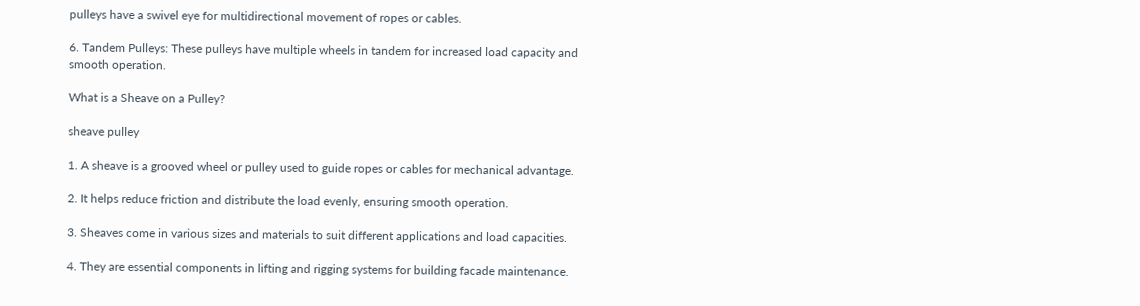pulleys have a swivel eye for multidirectional movement of ropes or cables.

6. Tandem Pulleys: These pulleys have multiple wheels in tandem for increased load capacity and smooth operation.

What is a Sheave on a Pulley?

sheave pulley

1. A sheave is a grooved wheel or pulley used to guide ropes or cables for mechanical advantage.

2. It helps reduce friction and distribute the load evenly, ensuring smooth operation.

3. Sheaves come in various sizes and materials to suit different applications and load capacities.

4. They are essential components in lifting and rigging systems for building facade maintenance.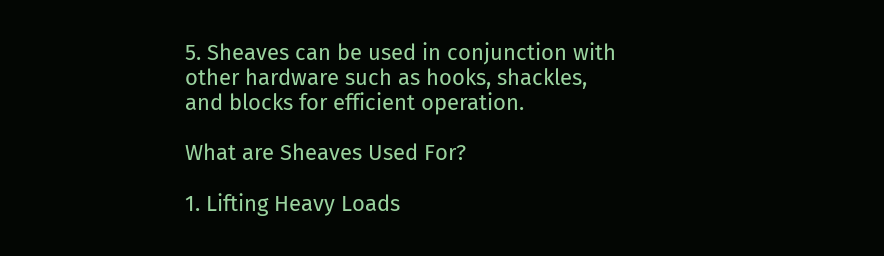5. Sheaves can be used in conjunction with other hardware such as hooks, shackles, and blocks for efficient operation.

What are Sheaves Used For?

1. Lifting Heavy Loads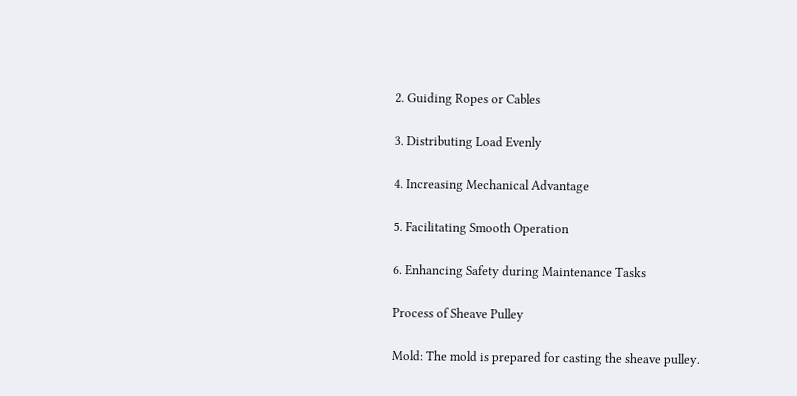2. Guiding Ropes or Cables

3. Distributing Load Evenly

4. Increasing Mechanical Advantage

5. Facilitating Smooth Operation

6. Enhancing Safety during Maintenance Tasks

Process of Sheave Pulley

Mold: The mold is prepared for casting the sheave pulley.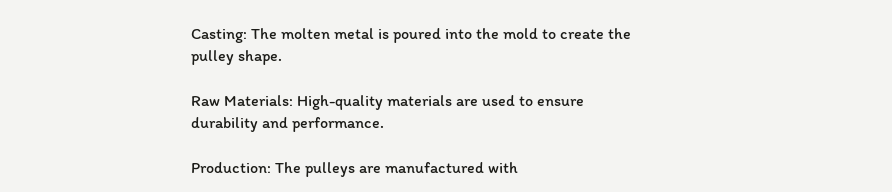Casting: The molten metal is poured into the mold to create the pulley shape.

Raw Materials: High-quality materials are used to ensure durability and performance.

Production: The pulleys are manufactured with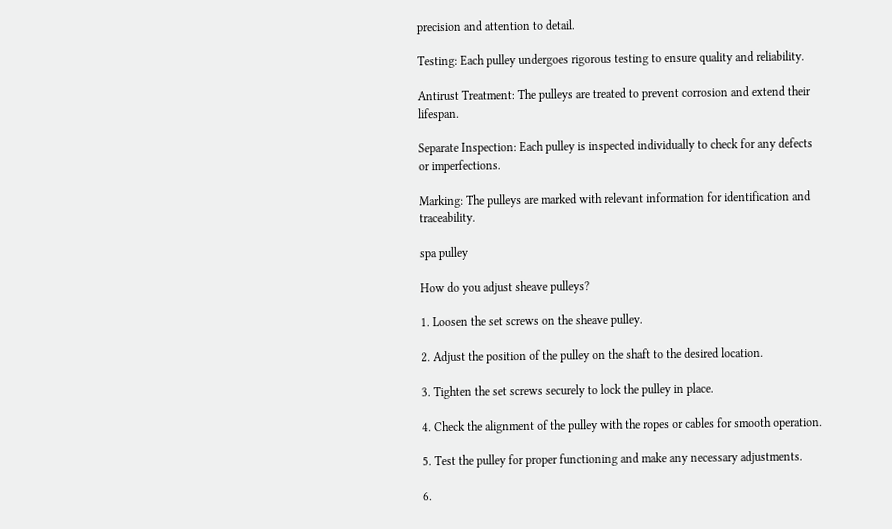precision and attention to detail.

Testing: Each pulley undergoes rigorous testing to ensure quality and reliability.

Antirust Treatment: The pulleys are treated to prevent corrosion and extend their lifespan.

Separate Inspection: Each pulley is inspected individually to check for any defects or imperfections.

Marking: The pulleys are marked with relevant information for identification and traceability.

spa pulley

How do you adjust sheave pulleys?

1. Loosen the set screws on the sheave pulley.

2. Adjust the position of the pulley on the shaft to the desired location.

3. Tighten the set screws securely to lock the pulley in place.

4. Check the alignment of the pulley with the ropes or cables for smooth operation.

5. Test the pulley for proper functioning and make any necessary adjustments.

6.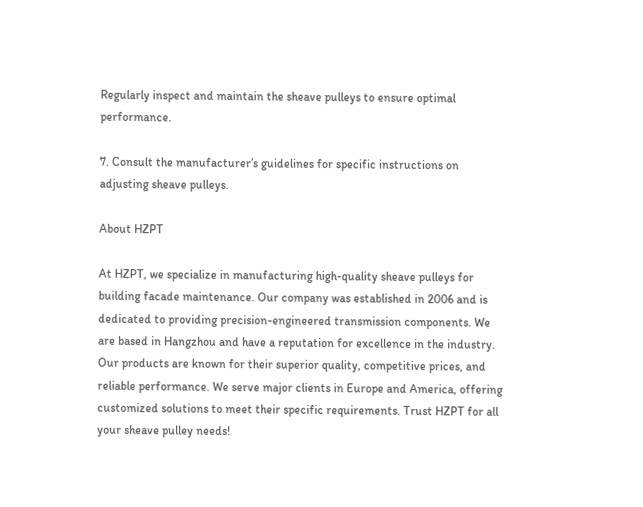Regularly inspect and maintain the sheave pulleys to ensure optimal performance.

7. Consult the manufacturer’s guidelines for specific instructions on adjusting sheave pulleys.

About HZPT

At HZPT, we specialize in manufacturing high-quality sheave pulleys for building facade maintenance. Our company was established in 2006 and is dedicated to providing precision-engineered transmission components. We are based in Hangzhou and have a reputation for excellence in the industry. Our products are known for their superior quality, competitive prices, and reliable performance. We serve major clients in Europe and America, offering customized solutions to meet their specific requirements. Trust HZPT for all your sheave pulley needs!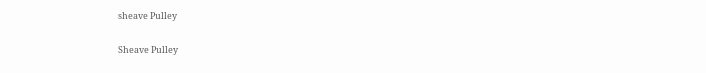sheave Pulley

Sheave Pulley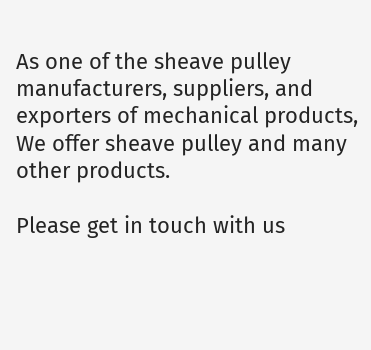As one of the sheave pulley manufacturers, suppliers, and exporters of mechanical products, We offer sheave pulley and many other products.

Please get in touch with us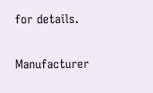for details.

Manufacturer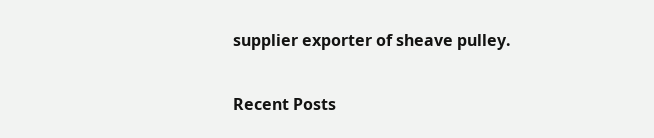supplier exporter of sheave pulley.

Recent Posts